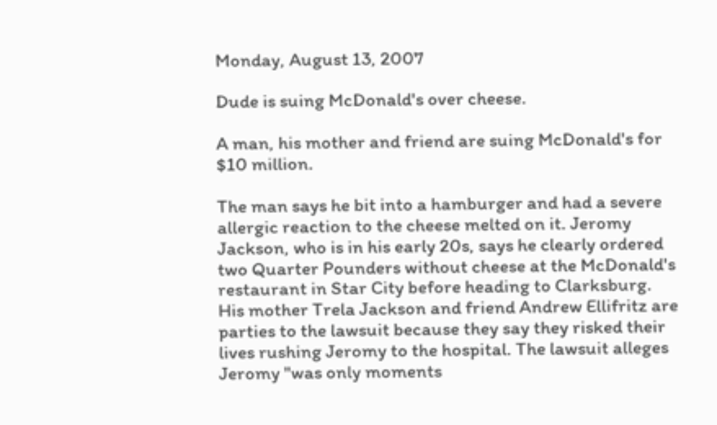Monday, August 13, 2007

Dude is suing McDonald's over cheese.

A man, his mother and friend are suing McDonald's for $10 million.

The man says he bit into a hamburger and had a severe allergic reaction to the cheese melted on it. Jeromy Jackson, who is in his early 20s, says he clearly ordered two Quarter Pounders without cheese at the McDonald's restaurant in Star City before heading to Clarksburg.
His mother Trela Jackson and friend Andrew Ellifritz are parties to the lawsuit because they say they risked their lives rushing Jeromy to the hospital. The lawsuit alleges Jeromy "was only moments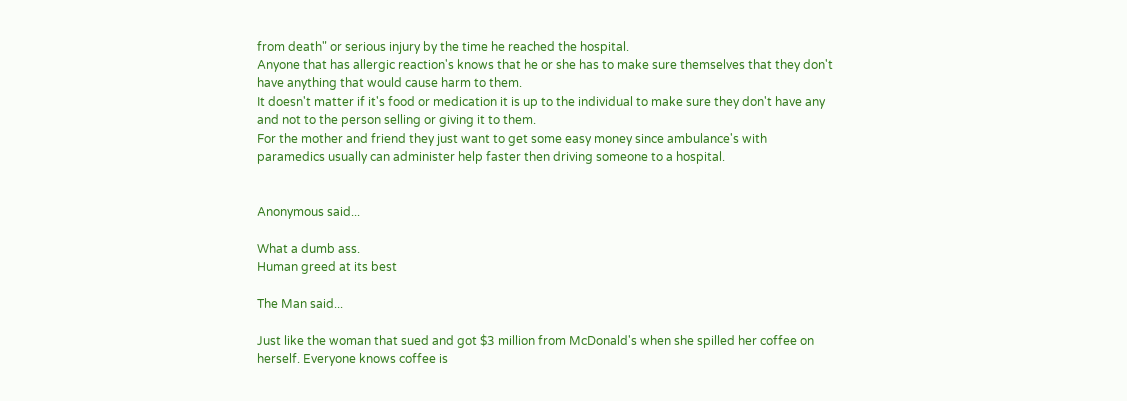from death" or serious injury by the time he reached the hospital.
Anyone that has allergic reaction's knows that he or she has to make sure themselves that they don't have anything that would cause harm to them.
It doesn't matter if it's food or medication it is up to the individual to make sure they don't have any and not to the person selling or giving it to them.
For the mother and friend they just want to get some easy money since ambulance's with paramedics usually can administer help faster then driving someone to a hospital.


Anonymous said...

What a dumb ass.
Human greed at its best

The Man said...

Just like the woman that sued and got $3 million from McDonald's when she spilled her coffee on herself. Everyone knows coffee is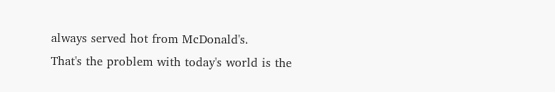always served hot from McDonald's.
That's the problem with today's world is the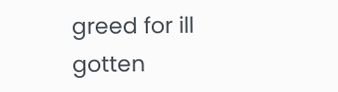greed for ill gotten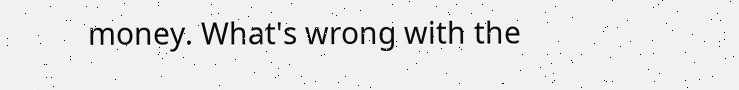money. What's wrong with the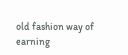old fashion way of earning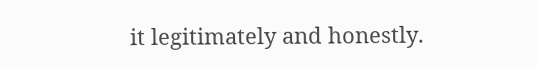it legitimately and honestly.